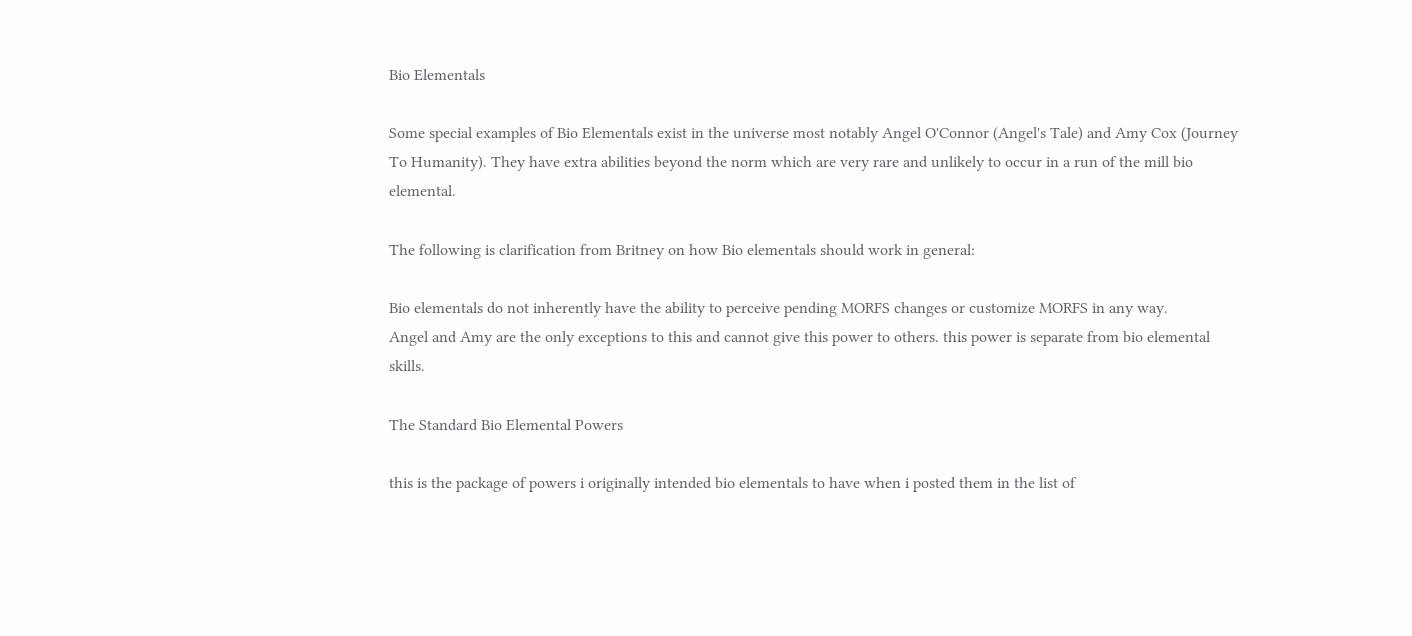Bio Elementals

Some special examples of Bio Elementals exist in the universe most notably Angel O'Connor (Angel's Tale) and Amy Cox (Journey To Humanity). They have extra abilities beyond the norm which are very rare and unlikely to occur in a run of the mill bio elemental.

The following is clarification from Britney on how Bio elementals should work in general:

Bio elementals do not inherently have the ability to perceive pending MORFS changes or customize MORFS in any way.
Angel and Amy are the only exceptions to this and cannot give this power to others. this power is separate from bio elemental skills.

The Standard Bio Elemental Powers

this is the package of powers i originally intended bio elementals to have when i posted them in the list of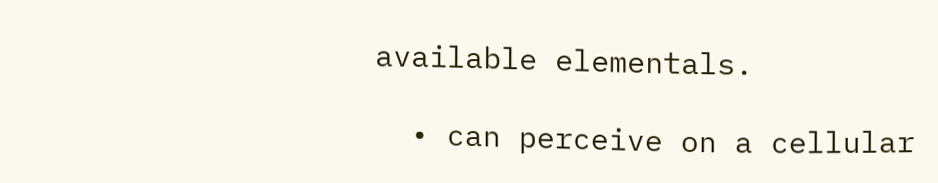available elementals.

  • can perceive on a cellular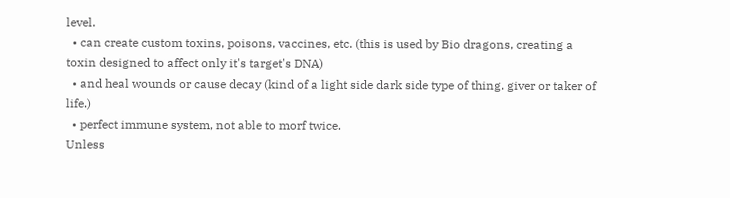level.
  • can create custom toxins, poisons, vaccines, etc. (this is used by Bio dragons, creating a toxin designed to affect only it's target's DNA)
  • and heal wounds or cause decay (kind of a light side dark side type of thing. giver or taker of life.)
  • perfect immune system, not able to morf twice.
Unless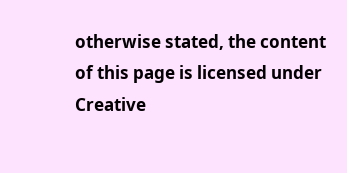otherwise stated, the content of this page is licensed under Creative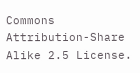Commons Attribution-Share Alike 2.5 License.